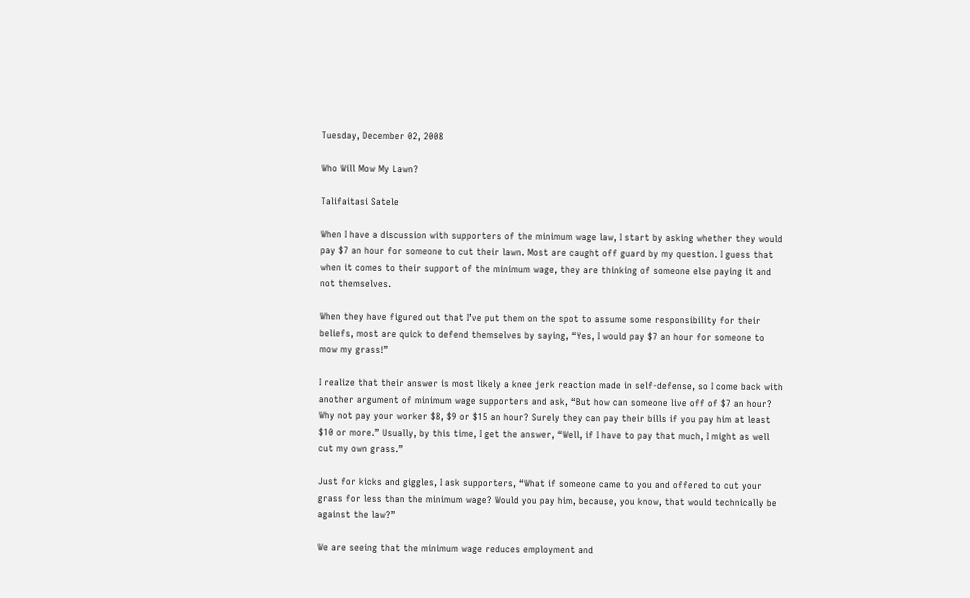Tuesday, December 02, 2008

Who Will Mow My Lawn?

Talifaitasi Satele

When I have a discussion with supporters of the minimum wage law, I start by asking whether they would pay $7 an hour for someone to cut their lawn. Most are caught off guard by my question. I guess that when it comes to their support of the minimum wage, they are thinking of someone else paying it and not themselves.

When they have figured out that I’ve put them on the spot to assume some responsibility for their beliefs, most are quick to defend themselves by saying, “Yes, I would pay $7 an hour for someone to mow my grass!”

I realize that their answer is most likely a knee jerk reaction made in self-defense, so I come back with another argument of minimum wage supporters and ask, “But how can someone live off of $7 an hour? Why not pay your worker $8, $9 or $15 an hour? Surely they can pay their bills if you pay him at least $10 or more.” Usually, by this time, I get the answer, “Well, if I have to pay that much, I might as well cut my own grass.”

Just for kicks and giggles, I ask supporters, “What if someone came to you and offered to cut your grass for less than the minimum wage? Would you pay him, because, you know, that would technically be against the law?”

We are seeing that the minimum wage reduces employment and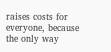raises costs for everyone, because the only way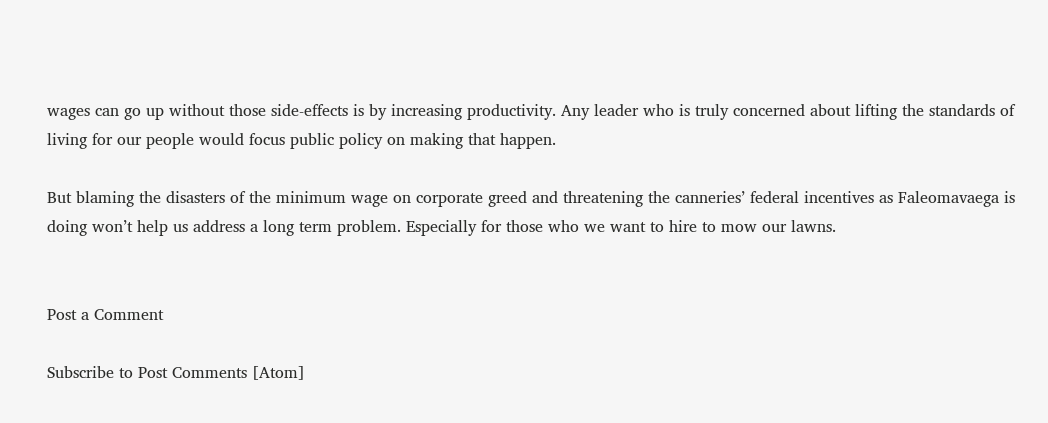wages can go up without those side-effects is by increasing productivity. Any leader who is truly concerned about lifting the standards of living for our people would focus public policy on making that happen.

But blaming the disasters of the minimum wage on corporate greed and threatening the canneries’ federal incentives as Faleomavaega is doing won’t help us address a long term problem. Especially for those who we want to hire to mow our lawns.


Post a Comment

Subscribe to Post Comments [Atom]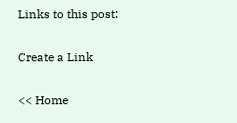Links to this post:

Create a Link

<< Home